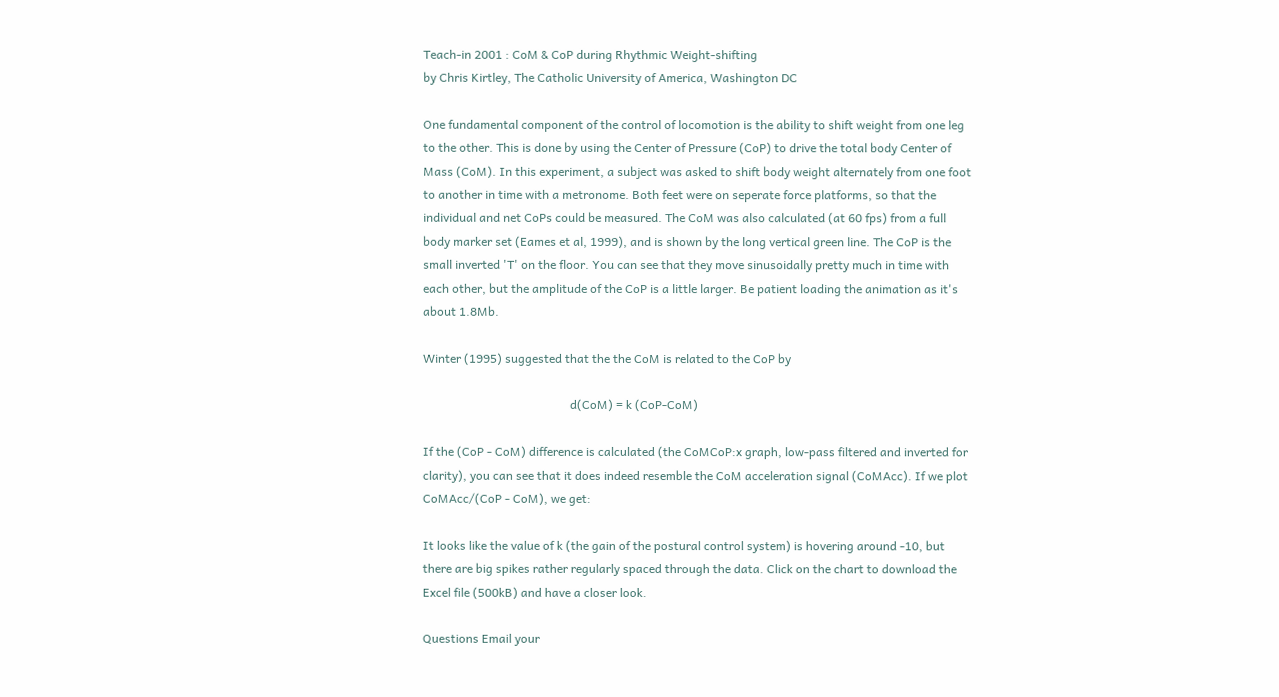Teach-in 2001 : CoM & CoP during Rhythmic Weight-shifting
by Chris Kirtley, The Catholic University of America, Washington DC

One fundamental component of the control of locomotion is the ability to shift weight from one leg to the other. This is done by using the Center of Pressure (CoP) to drive the total body Center of Mass (CoM). In this experiment, a subject was asked to shift body weight alternately from one foot to another in time with a metronome. Both feet were on seperate force platforms, so that the individual and net CoPs could be measured. The CoM was also calculated (at 60 fps) from a full body marker set (Eames et al, 1999), and is shown by the long vertical green line. The CoP is the small inverted 'T' on the floor. You can see that they move sinusoidally pretty much in time with each other, but the amplitude of the CoP is a little larger. Be patient loading the animation as it's about 1.8Mb.

Winter (1995) suggested that the the CoM is related to the CoP by

                                                 d(CoM) = k (CoP-CoM)

If the (CoP - CoM) difference is calculated (the CoMCoP:x graph, low-pass filtered and inverted for clarity), you can see that it does indeed resemble the CoM acceleration signal (CoMAcc). If we plot CoMAcc/(CoP - CoM), we get:

It looks like the value of k (the gain of the postural control system) is hovering around -10, but there are big spikes rather regularly spaced through the data. Click on the chart to download the Excel file (500kB) and have a closer look.

Questions Email your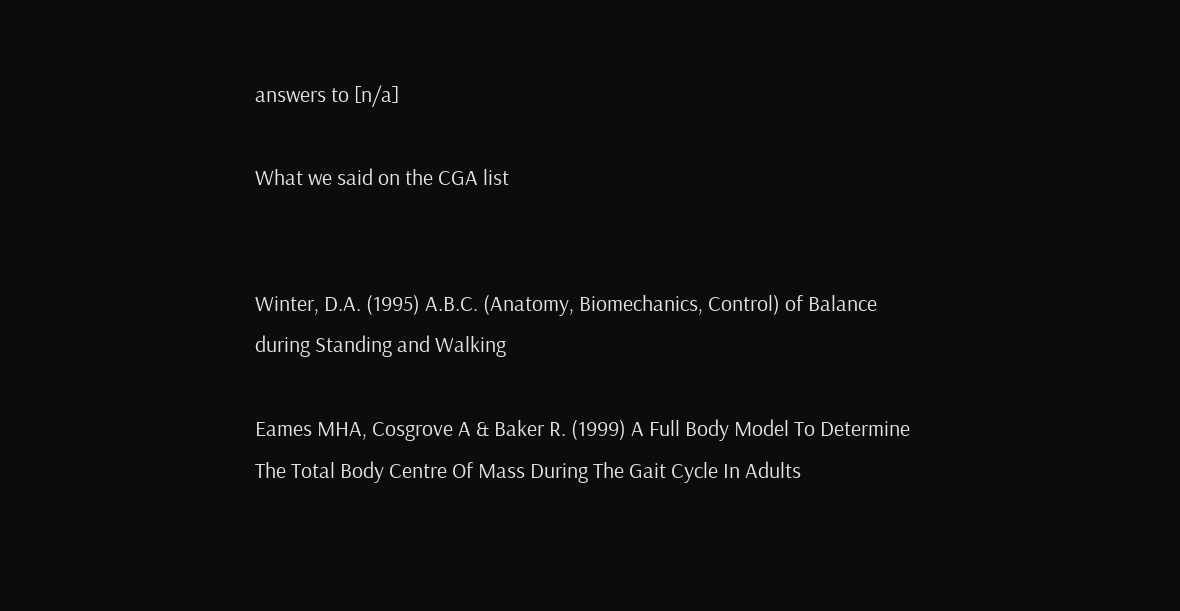answers to [n/a]

What we said on the CGA list


Winter, D.A. (1995) A.B.C. (Anatomy, Biomechanics, Control) of Balance during Standing and Walking

Eames MHA, Cosgrove A & Baker R. (1999) A Full Body Model To Determine The Total Body Centre Of Mass During The Gait Cycle In Adults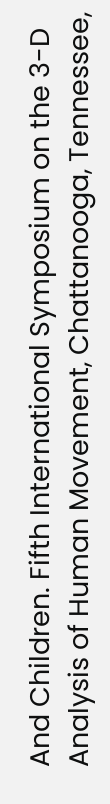And Children. Fifth International Symposium on the 3-D Analysis of Human Movement, Chattanooga, Tennessee,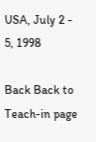USA, July 2 - 5, 1998

Back Back to Teach-in page